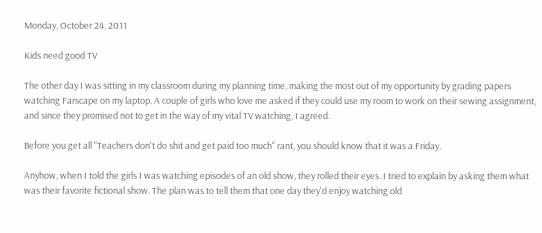Monday, October 24, 2011

Kids need good TV

The other day I was sitting in my classroom during my planning time, making the most out of my opportunity by grading papers watching Farscape on my laptop. A couple of girls who love me asked if they could use my room to work on their sewing assignment, and since they promised not to get in the way of my vital TV watching, I agreed.

Before you get all "Teachers don't do shit and get paid too much" rant, you should know that it was a Friday.

Anyhow, when I told the girls I was watching episodes of an old show, they rolled their eyes. I tried to explain by asking them what was their favorite fictional show. The plan was to tell them that one day they'd enjoy watching old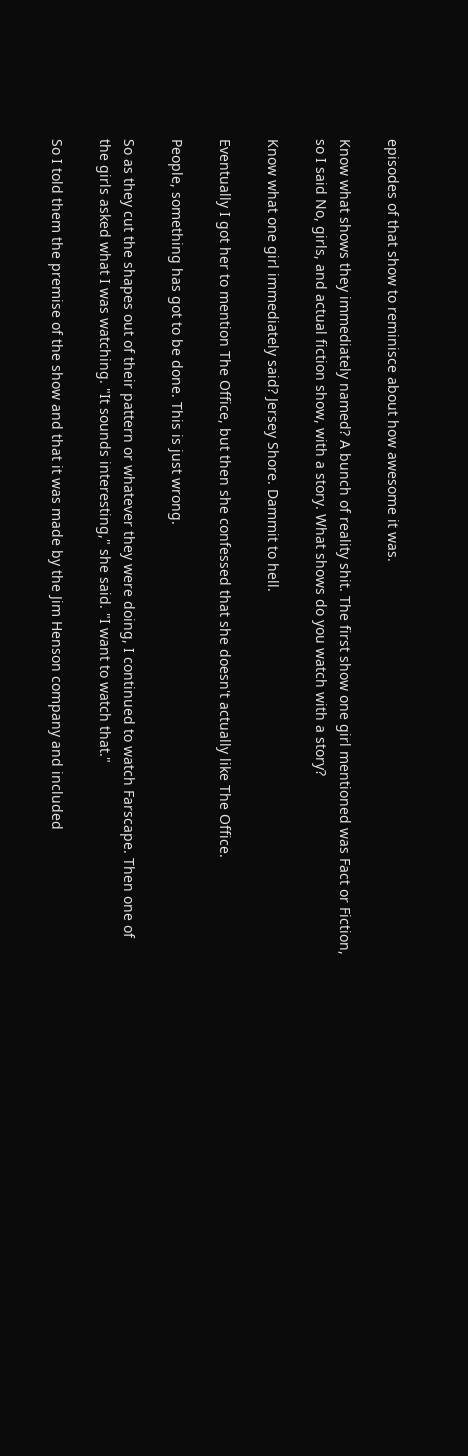episodes of that show to reminisce about how awesome it was.

Know what shows they immediately named? A bunch of reality shit. The first show one girl mentioned was Fact or Fiction, so I said No, girls, and actual fiction show, with a story. What shows do you watch with a story?

Know what one girl immediately said? Jersey Shore. Dammit to hell.

Eventually I got her to mention The Office, but then she confessed that she doesn't actually like The Office.

People, something has got to be done. This is just wrong.

So as they cut the shapes out of their pattern or whatever they were doing, I continued to watch Farscape. Then one of the girls asked what I was watching. "It sounds interesting," she said. "I want to watch that."

So I told them the premise of the show and that it was made by the Jim Henson company and included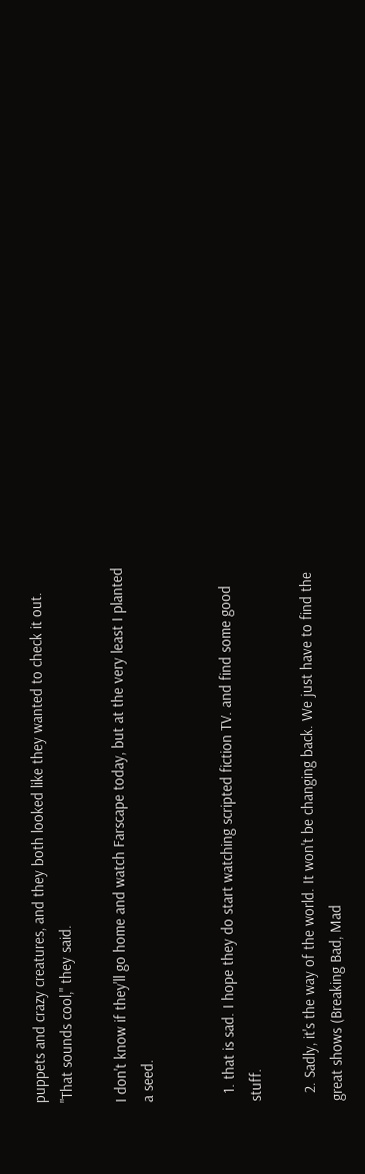puppets and crazy creatures, and they both looked like they wanted to check it out. "That sounds cool," they said.

I don't know if they'll go home and watch Farscape today, but at the very least I planted a seed.


  1. that is sad. I hope they do start watching scripted fiction TV. and find some good stuff.

  2. Sadly, it's the way of the world. It won't be changing back. We just have to find the great shows (Breaking Bad, Mad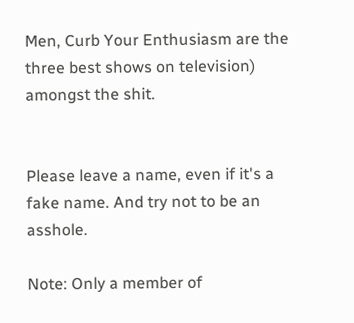Men, Curb Your Enthusiasm are the three best shows on television) amongst the shit.


Please leave a name, even if it's a fake name. And try not to be an asshole.

Note: Only a member of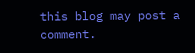this blog may post a comment.